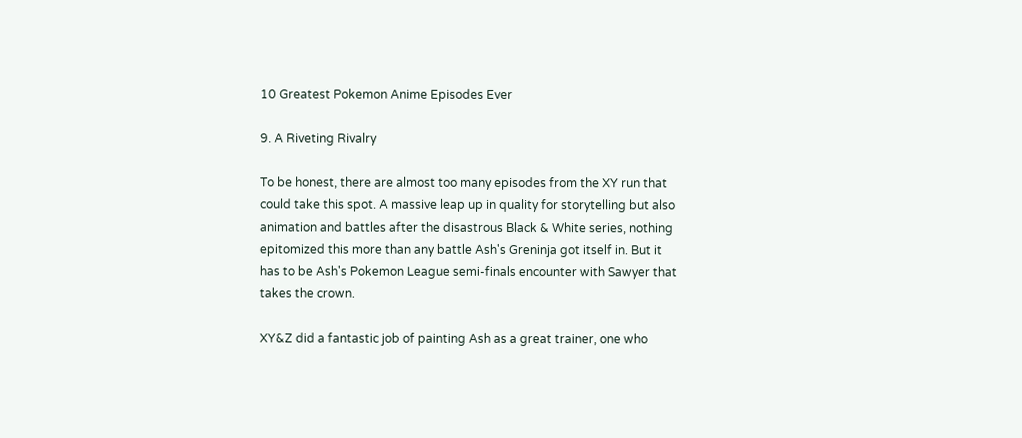10 Greatest Pokemon Anime Episodes Ever

9. A Riveting Rivalry

To be honest, there are almost too many episodes from the XY run that could take this spot. A massive leap up in quality for storytelling but also animation and battles after the disastrous Black & White series, nothing epitomized this more than any battle Ash's Greninja got itself in. But it has to be Ash's Pokemon League semi-finals encounter with Sawyer that takes the crown.

XY&Z did a fantastic job of painting Ash as a great trainer, one who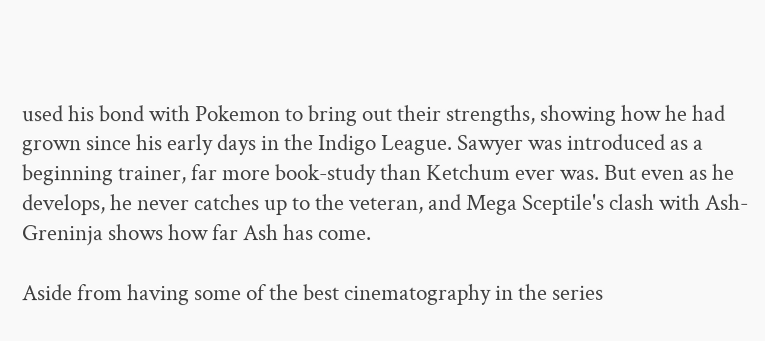used his bond with Pokemon to bring out their strengths, showing how he had grown since his early days in the Indigo League. Sawyer was introduced as a beginning trainer, far more book-study than Ketchum ever was. But even as he develops, he never catches up to the veteran, and Mega Sceptile's clash with Ash-Greninja shows how far Ash has come.

Aside from having some of the best cinematography in the series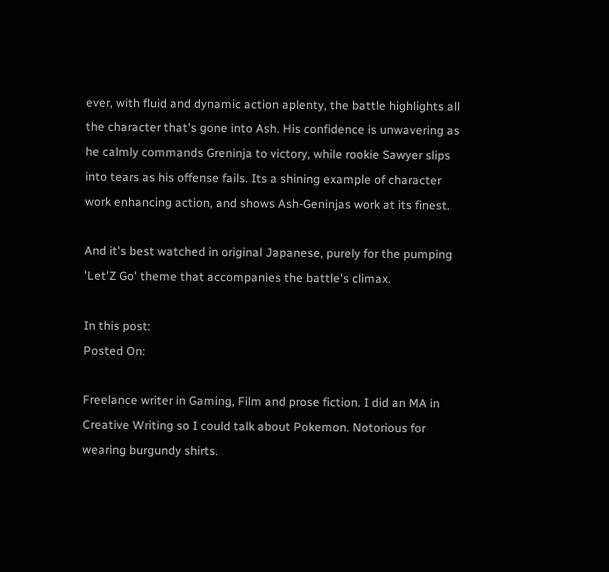ever, with fluid and dynamic action aplenty, the battle highlights all the character that's gone into Ash. His confidence is unwavering as he calmly commands Greninja to victory, while rookie Sawyer slips into tears as his offense fails. Its a shining example of character work enhancing action, and shows Ash-Geninjas work at its finest.

And it's best watched in original Japanese, purely for the pumping 'Let'Z Go' theme that accompanies the battle's climax.

In this post:
Posted On:

Freelance writer in Gaming, Film and prose fiction. I did an MA in Creative Writing so I could talk about Pokemon. Notorious for wearing burgundy shirts.